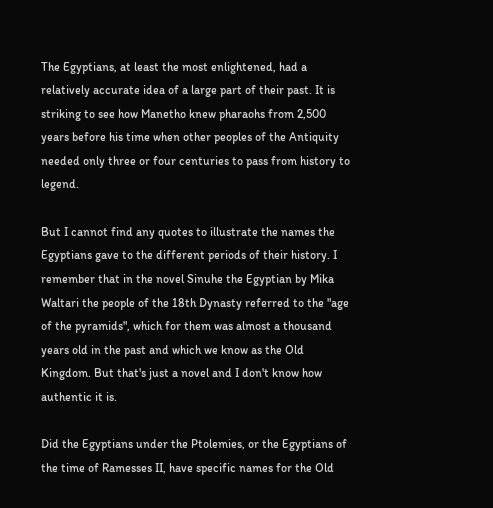The Egyptians, at least the most enlightened, had a relatively accurate idea of a large part of their past. It is striking to see how Manetho knew pharaohs from 2,500 years before his time when other peoples of the Antiquity needed only three or four centuries to pass from history to legend.

But I cannot find any quotes to illustrate the names the Egyptians gave to the different periods of their history. I remember that in the novel Sinuhe the Egyptian by Mika Waltari the people of the 18th Dynasty referred to the "age of the pyramids", which for them was almost a thousand years old in the past and which we know as the Old Kingdom. But that's just a novel and I don't know how authentic it is.

Did the Egyptians under the Ptolemies, or the Egyptians of the time of Ramesses II, have specific names for the Old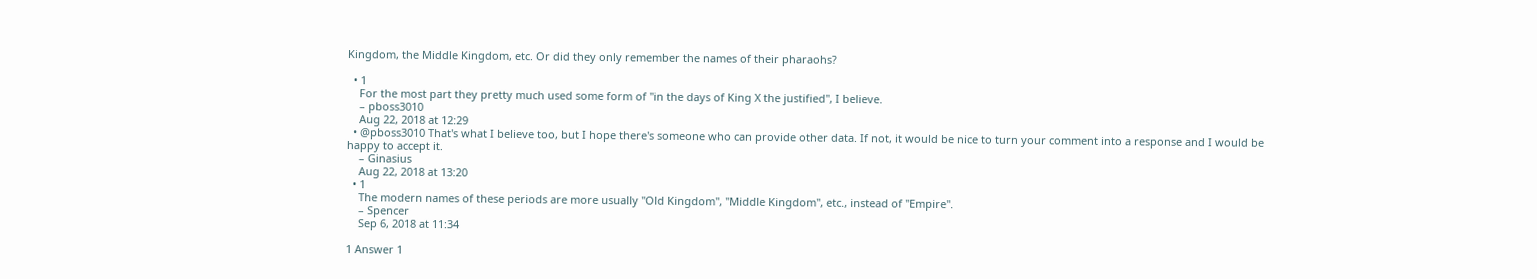Kingdom, the Middle Kingdom, etc. Or did they only remember the names of their pharaohs?

  • 1
    For the most part they pretty much used some form of "in the days of King X the justified", I believe.
    – pboss3010
    Aug 22, 2018 at 12:29
  • @pboss3010 That's what I believe too, but I hope there's someone who can provide other data. If not, it would be nice to turn your comment into a response and I would be happy to accept it.
    – Ginasius
    Aug 22, 2018 at 13:20
  • 1
    The modern names of these periods are more usually "Old Kingdom", "Middle Kingdom", etc., instead of "Empire".
    – Spencer
    Sep 6, 2018 at 11:34

1 Answer 1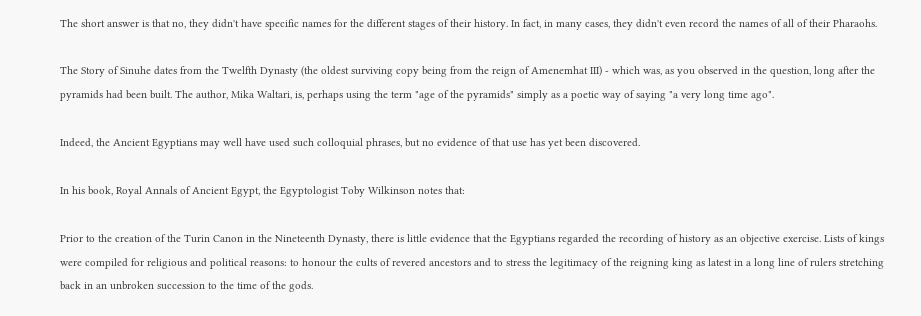The short answer is that no, they didn't have specific names for the different stages of their history. In fact, in many cases, they didn't even record the names of all of their Pharaohs.

The Story of Sinuhe dates from the Twelfth Dynasty (the oldest surviving copy being from the reign of Amenemhat III) - which was, as you observed in the question, long after the pyramids had been built. The author, Mika Waltari, is, perhaps using the term "age of the pyramids" simply as a poetic way of saying "a very long time ago".

Indeed, the Ancient Egyptians may well have used such colloquial phrases, but no evidence of that use has yet been discovered.

In his book, Royal Annals of Ancient Egypt, the Egyptologist Toby Wilkinson notes that:

Prior to the creation of the Turin Canon in the Nineteenth Dynasty, there is little evidence that the Egyptians regarded the recording of history as an objective exercise. Lists of kings were compiled for religious and political reasons: to honour the cults of revered ancestors and to stress the legitimacy of the reigning king as latest in a long line of rulers stretching back in an unbroken succession to the time of the gods.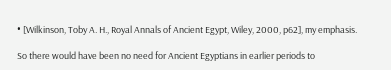• [Wilkinson, Toby A. H., Royal Annals of Ancient Egypt, Wiley, 2000, p62], my emphasis.

So there would have been no need for Ancient Egyptians in earlier periods to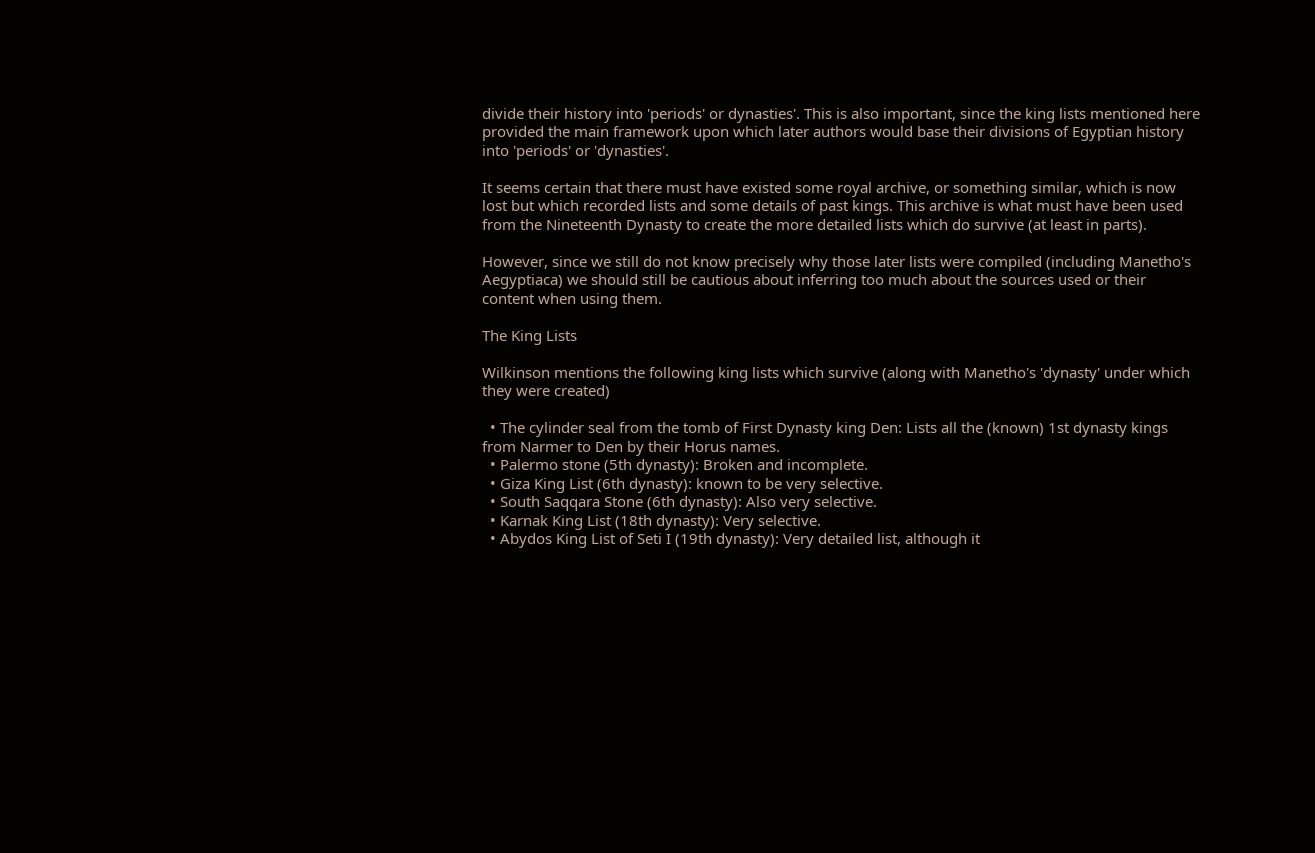divide their history into 'periods' or dynasties'. This is also important, since the king lists mentioned here provided the main framework upon which later authors would base their divisions of Egyptian history into 'periods' or 'dynasties'.

It seems certain that there must have existed some royal archive, or something similar, which is now lost but which recorded lists and some details of past kings. This archive is what must have been used from the Nineteenth Dynasty to create the more detailed lists which do survive (at least in parts).

However, since we still do not know precisely why those later lists were compiled (including Manetho's Aegyptiaca) we should still be cautious about inferring too much about the sources used or their content when using them.

The King Lists

Wilkinson mentions the following king lists which survive (along with Manetho's 'dynasty' under which they were created)

  • The cylinder seal from the tomb of First Dynasty king Den: Lists all the (known) 1st dynasty kings from Narmer to Den by their Horus names.
  • Palermo stone (5th dynasty): Broken and incomplete.
  • Giza King List (6th dynasty): known to be very selective.
  • South Saqqara Stone (6th dynasty): Also very selective.
  • Karnak King List (18th dynasty): Very selective.
  • Abydos King List of Seti I (19th dynasty): Very detailed list, although it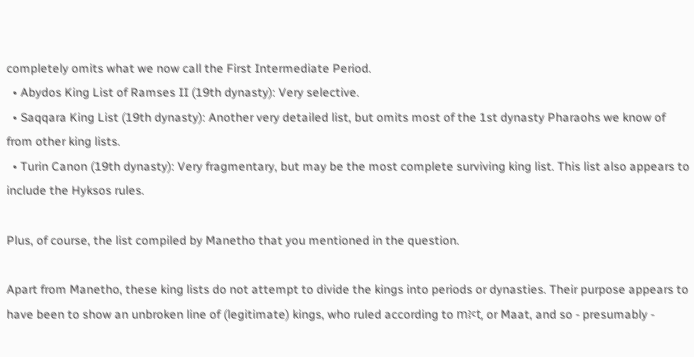completely omits what we now call the First Intermediate Period.
  • Abydos King List of Ramses II (19th dynasty): Very selective.
  • Saqqara King List (19th dynasty): Another very detailed list, but omits most of the 1st dynasty Pharaohs we know of from other king lists.
  • Turin Canon (19th dynasty): Very fragmentary, but may be the most complete surviving king list. This list also appears to include the Hyksos rules.

Plus, of course, the list compiled by Manetho that you mentioned in the question.

Apart from Manetho, these king lists do not attempt to divide the kings into periods or dynasties. Their purpose appears to have been to show an unbroken line of (legitimate) kings, who ruled according to mꜣꜥt, or Maat, and so - presumably -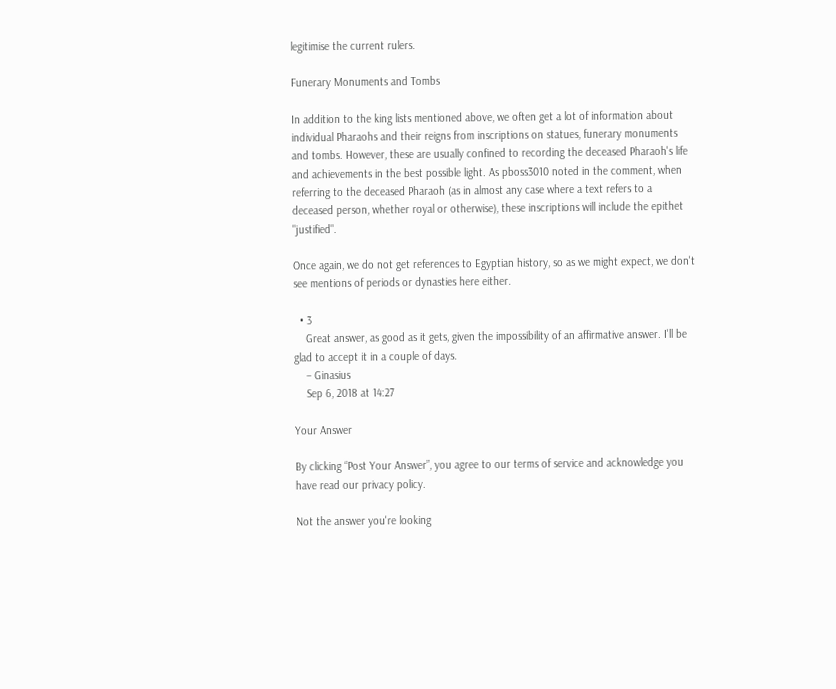legitimise the current rulers.

Funerary Monuments and Tombs

In addition to the king lists mentioned above, we often get a lot of information about individual Pharaohs and their reigns from inscriptions on statues, funerary monuments and tombs. However, these are usually confined to recording the deceased Pharaoh's life and achievements in the best possible light. As pboss3010 noted in the comment, when referring to the deceased Pharaoh (as in almost any case where a text refers to a deceased person, whether royal or otherwise), these inscriptions will include the epithet "justified".

Once again, we do not get references to Egyptian history, so as we might expect, we don't see mentions of periods or dynasties here either.

  • 3
    Great answer, as good as it gets, given the impossibility of an affirmative answer. I'll be glad to accept it in a couple of days.
    – Ginasius
    Sep 6, 2018 at 14:27

Your Answer

By clicking “Post Your Answer”, you agree to our terms of service and acknowledge you have read our privacy policy.

Not the answer you're looking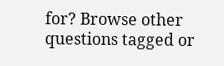for? Browse other questions tagged or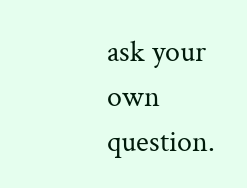ask your own question.